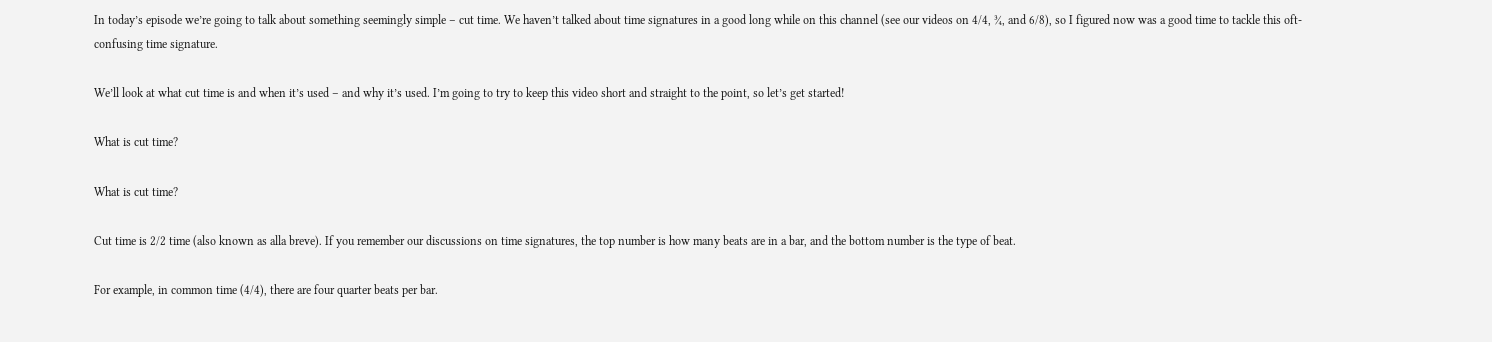In today’s episode we’re going to talk about something seemingly simple – cut time. We haven’t talked about time signatures in a good long while on this channel (see our videos on 4/4, ¾, and 6/8), so I figured now was a good time to tackle this oft-confusing time signature.

We’ll look at what cut time is and when it’s used – and why it’s used. I’m going to try to keep this video short and straight to the point, so let’s get started!

What is cut time?

What is cut time?

Cut time is 2/2 time (also known as alla breve). If you remember our discussions on time signatures, the top number is how many beats are in a bar, and the bottom number is the type of beat.

For example, in common time (4/4), there are four quarter beats per bar.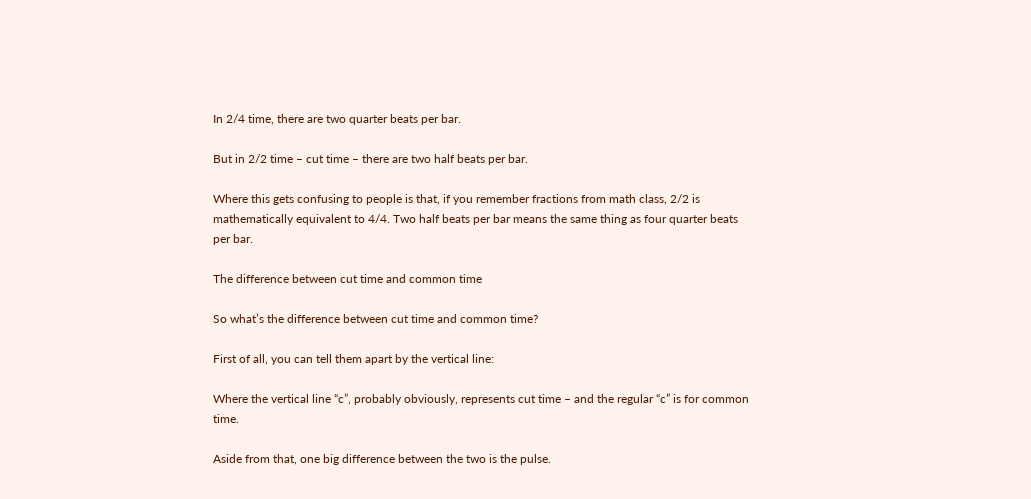In 2/4 time, there are two quarter beats per bar.

But in 2/2 time – cut time – there are two half beats per bar.

Where this gets confusing to people is that, if you remember fractions from math class, 2/2 is mathematically equivalent to 4/4. Two half beats per bar means the same thing as four quarter beats per bar.

The difference between cut time and common time

So what’s the difference between cut time and common time?

First of all, you can tell them apart by the vertical line:

Where the vertical line “c”, probably obviously, represents cut time – and the regular “c” is for common time.

Aside from that, one big difference between the two is the pulse.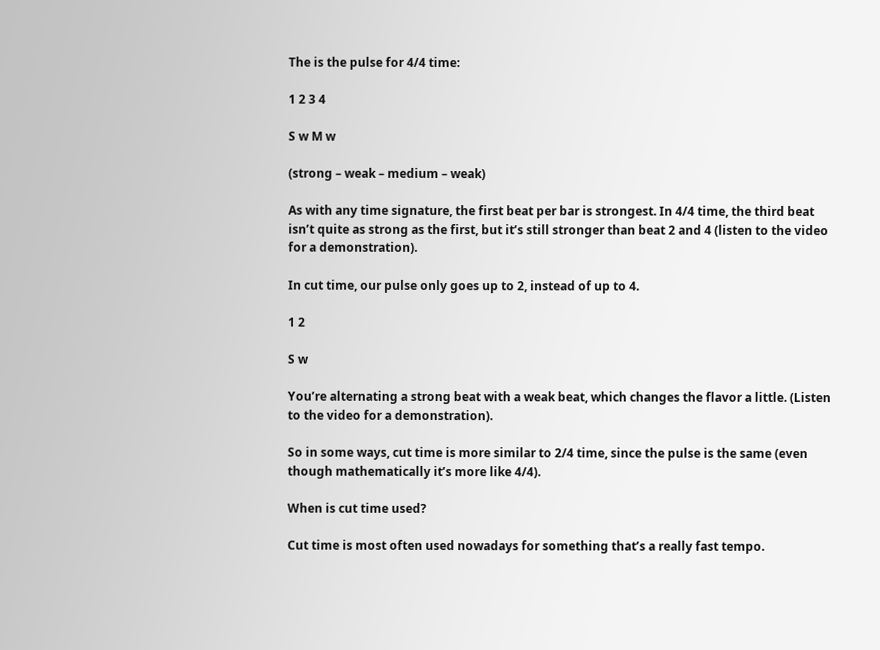The is the pulse for 4/4 time:

1 2 3 4

S w M w

(strong – weak – medium – weak)

As with any time signature, the first beat per bar is strongest. In 4/4 time, the third beat isn’t quite as strong as the first, but it’s still stronger than beat 2 and 4 (listen to the video for a demonstration).

In cut time, our pulse only goes up to 2, instead of up to 4.

1 2

S w

You’re alternating a strong beat with a weak beat, which changes the flavor a little. (Listen to the video for a demonstration).

So in some ways, cut time is more similar to 2/4 time, since the pulse is the same (even though mathematically it’s more like 4/4).

When is cut time used?

Cut time is most often used nowadays for something that’s a really fast tempo.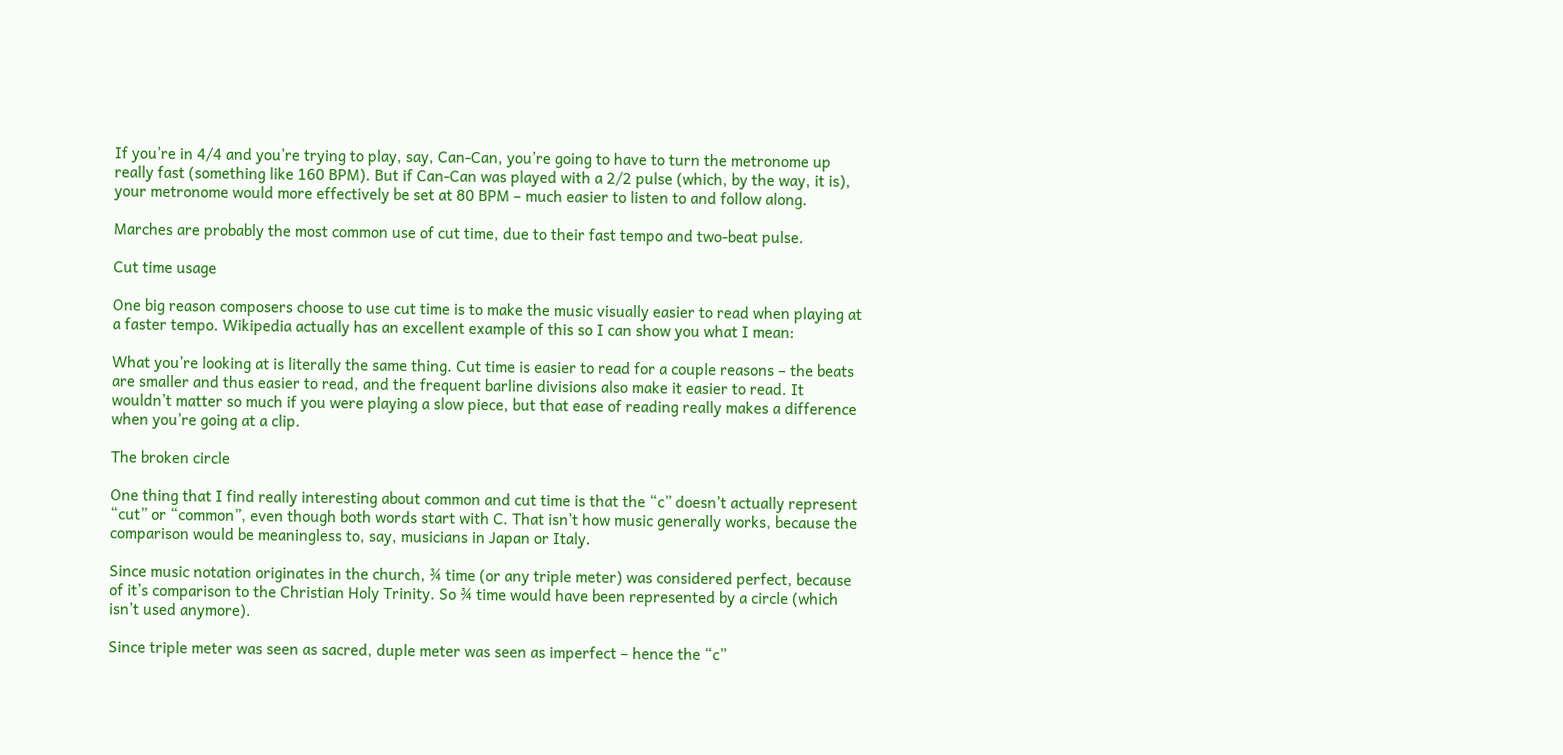If you’re in 4/4 and you’re trying to play, say, Can-Can, you’re going to have to turn the metronome up really fast (something like 160 BPM). But if Can-Can was played with a 2/2 pulse (which, by the way, it is), your metronome would more effectively be set at 80 BPM – much easier to listen to and follow along.

Marches are probably the most common use of cut time, due to their fast tempo and two-beat pulse.

Cut time usage

One big reason composers choose to use cut time is to make the music visually easier to read when playing at a faster tempo. Wikipedia actually has an excellent example of this so I can show you what I mean:

What you’re looking at is literally the same thing. Cut time is easier to read for a couple reasons – the beats are smaller and thus easier to read, and the frequent barline divisions also make it easier to read. It wouldn’t matter so much if you were playing a slow piece, but that ease of reading really makes a difference when you’re going at a clip.

The broken circle

One thing that I find really interesting about common and cut time is that the “c” doesn’t actually represent “cut” or “common”, even though both words start with C. That isn’t how music generally works, because the comparison would be meaningless to, say, musicians in Japan or Italy.

Since music notation originates in the church, ¾ time (or any triple meter) was considered perfect, because of it’s comparison to the Christian Holy Trinity. So ¾ time would have been represented by a circle (which isn’t used anymore).

Since triple meter was seen as sacred, duple meter was seen as imperfect – hence the “c”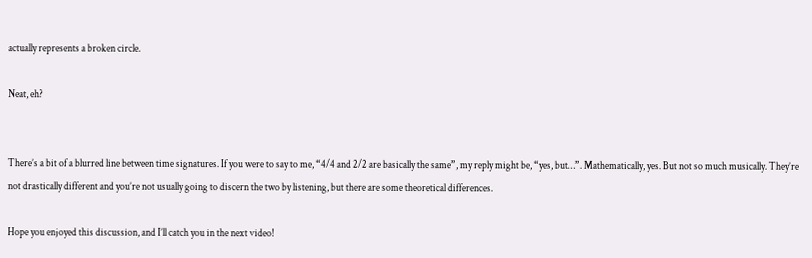actually represents a broken circle.

Neat, eh?


There’s a bit of a blurred line between time signatures. If you were to say to me, “4/4 and 2/2 are basically the same”, my reply might be, “yes, but…”. Mathematically, yes. But not so much musically. They’re not drastically different and you’re not usually going to discern the two by listening, but there are some theoretical differences.

Hope you enjoyed this discussion, and I’ll catch you in the next video!